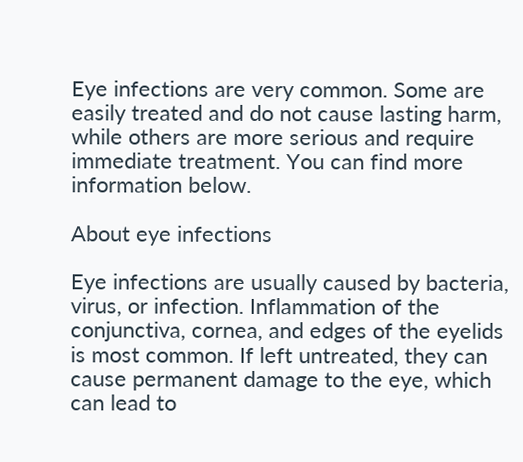Eye infections are very common. Some are easily treated and do not cause lasting harm, while others are more serious and require immediate treatment. You can find more information below.

About eye infections

Eye infections are usually caused by bacteria, virus, or infection. Inflammation of the conjunctiva, cornea, and edges of the eyelids is most common. If left untreated, they can cause permanent damage to the eye, which can lead to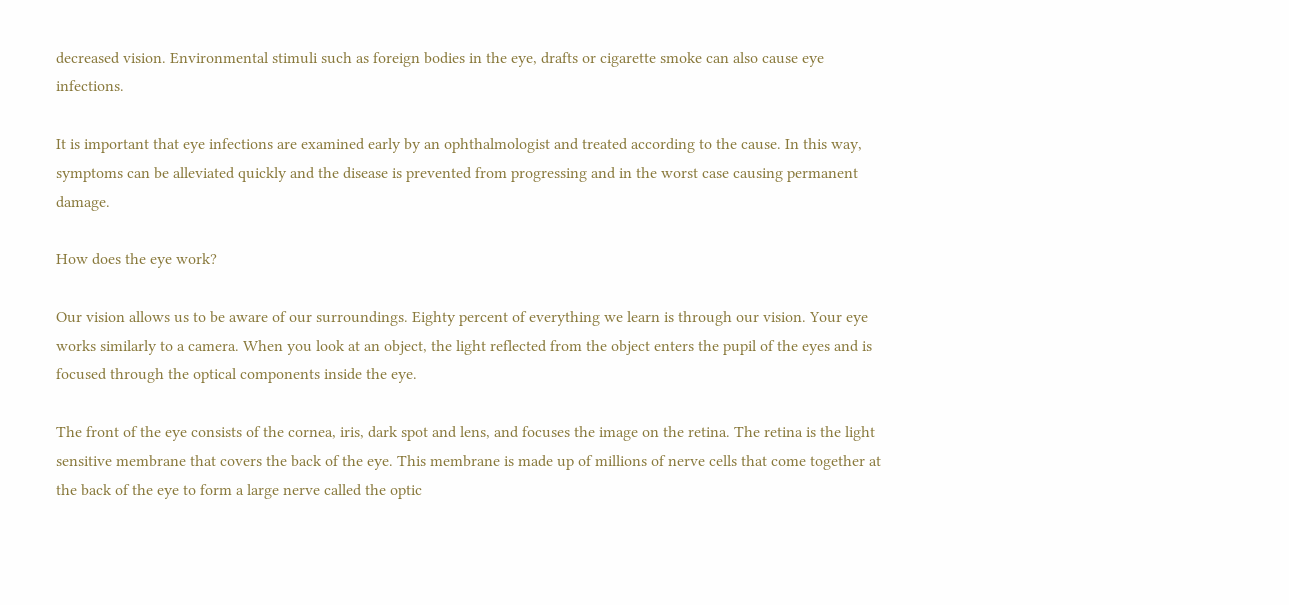decreased vision. Environmental stimuli such as foreign bodies in the eye, drafts or cigarette smoke can also cause eye infections.

It is important that eye infections are examined early by an ophthalmologist and treated according to the cause. In this way, symptoms can be alleviated quickly and the disease is prevented from progressing and in the worst case causing permanent damage.

How does the eye work?

Our vision allows us to be aware of our surroundings. Eighty percent of everything we learn is through our vision. Your eye works similarly to a camera. When you look at an object, the light reflected from the object enters the pupil of the eyes and is focused through the optical components inside the eye.

The front of the eye consists of the cornea, iris, dark spot and lens, and focuses the image on the retina. The retina is the light sensitive membrane that covers the back of the eye. This membrane is made up of millions of nerve cells that come together at the back of the eye to form a large nerve called the optic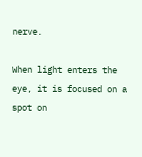nerve.

When light enters the eye, it is focused on a spot on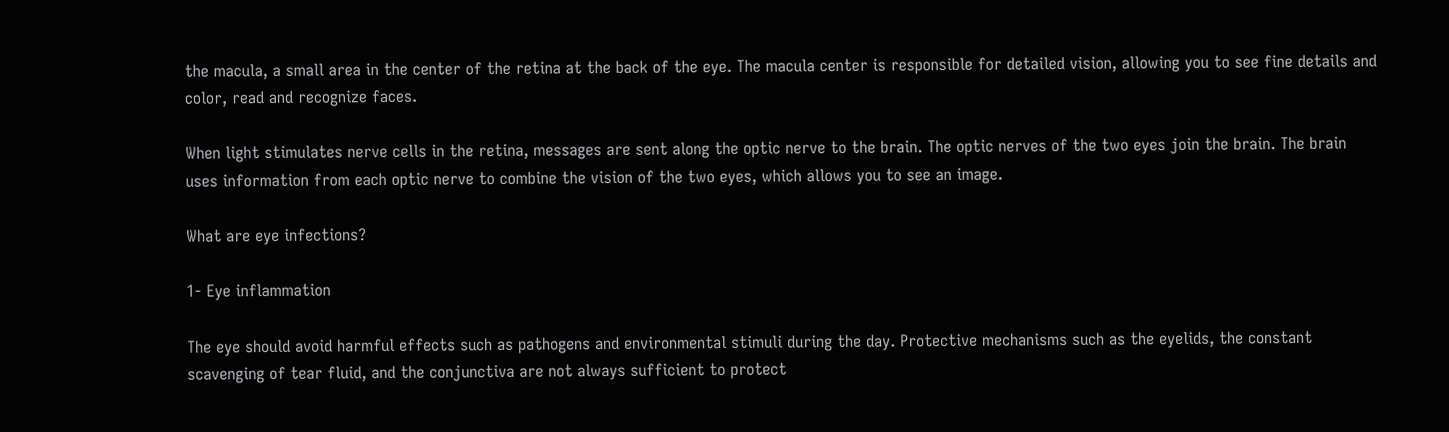the macula, a small area in the center of the retina at the back of the eye. The macula center is responsible for detailed vision, allowing you to see fine details and color, read and recognize faces.

When light stimulates nerve cells in the retina, messages are sent along the optic nerve to the brain. The optic nerves of the two eyes join the brain. The brain uses information from each optic nerve to combine the vision of the two eyes, which allows you to see an image.

What are eye infections?

1- Eye inflammation

The eye should avoid harmful effects such as pathogens and environmental stimuli during the day. Protective mechanisms such as the eyelids, the constant scavenging of tear fluid, and the conjunctiva are not always sufficient to protect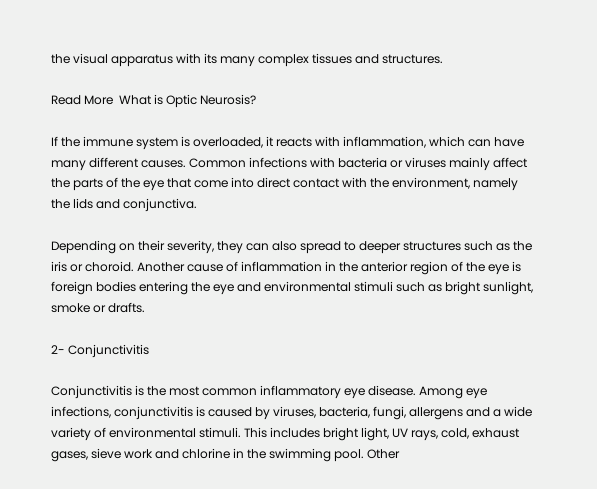the visual apparatus with its many complex tissues and structures.

Read More  What is Optic Neurosis?

If the immune system is overloaded, it reacts with inflammation, which can have many different causes. Common infections with bacteria or viruses mainly affect the parts of the eye that come into direct contact with the environment, namely the lids and conjunctiva.

Depending on their severity, they can also spread to deeper structures such as the iris or choroid. Another cause of inflammation in the anterior region of the eye is foreign bodies entering the eye and environmental stimuli such as bright sunlight, smoke or drafts.

2- Conjunctivitis

Conjunctivitis is the most common inflammatory eye disease. Among eye infections, conjunctivitis is caused by viruses, bacteria, fungi, allergens and a wide variety of environmental stimuli. This includes bright light, UV rays, cold, exhaust gases, sieve work and chlorine in the swimming pool. Other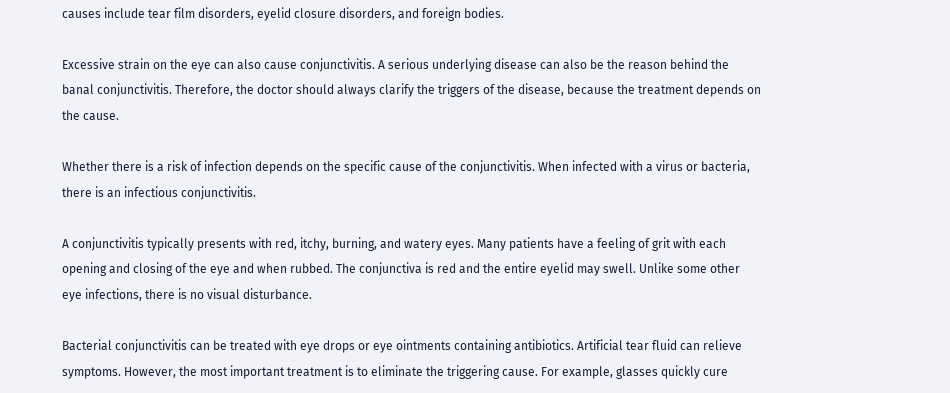causes include tear film disorders, eyelid closure disorders, and foreign bodies.

Excessive strain on the eye can also cause conjunctivitis. A serious underlying disease can also be the reason behind the banal conjunctivitis. Therefore, the doctor should always clarify the triggers of the disease, because the treatment depends on the cause.

Whether there is a risk of infection depends on the specific cause of the conjunctivitis. When infected with a virus or bacteria, there is an infectious conjunctivitis.

A conjunctivitis typically presents with red, itchy, burning, and watery eyes. Many patients have a feeling of grit with each opening and closing of the eye and when rubbed. The conjunctiva is red and the entire eyelid may swell. Unlike some other eye infections, there is no visual disturbance.

Bacterial conjunctivitis can be treated with eye drops or eye ointments containing antibiotics. Artificial tear fluid can relieve symptoms. However, the most important treatment is to eliminate the triggering cause. For example, glasses quickly cure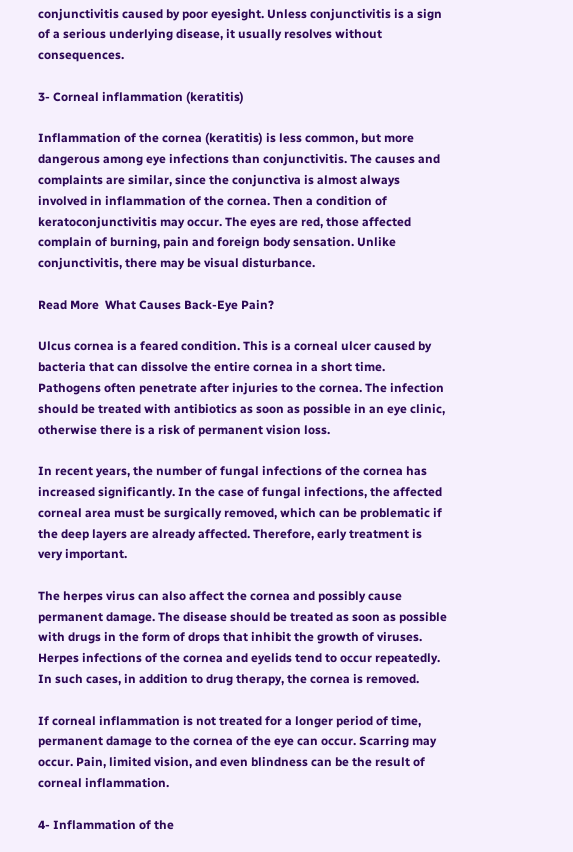conjunctivitis caused by poor eyesight. Unless conjunctivitis is a sign of a serious underlying disease, it usually resolves without consequences.

3- Corneal inflammation (keratitis)

Inflammation of the cornea (keratitis) is less common, but more dangerous among eye infections than conjunctivitis. The causes and complaints are similar, since the conjunctiva is almost always involved in inflammation of the cornea. Then a condition of keratoconjunctivitis may occur. The eyes are red, those affected complain of burning, pain and foreign body sensation. Unlike conjunctivitis, there may be visual disturbance.

Read More  What Causes Back-Eye Pain?

Ulcus cornea is a feared condition. This is a corneal ulcer caused by bacteria that can dissolve the entire cornea in a short time. Pathogens often penetrate after injuries to the cornea. The infection should be treated with antibiotics as soon as possible in an eye clinic, otherwise there is a risk of permanent vision loss.

In recent years, the number of fungal infections of the cornea has increased significantly. In the case of fungal infections, the affected corneal area must be surgically removed, which can be problematic if the deep layers are already affected. Therefore, early treatment is very important.

The herpes virus can also affect the cornea and possibly cause permanent damage. The disease should be treated as soon as possible with drugs in the form of drops that inhibit the growth of viruses. Herpes infections of the cornea and eyelids tend to occur repeatedly. In such cases, in addition to drug therapy, the cornea is removed.

If corneal inflammation is not treated for a longer period of time, permanent damage to the cornea of the eye can occur. Scarring may occur. Pain, limited vision, and even blindness can be the result of corneal inflammation.

4- Inflammation of the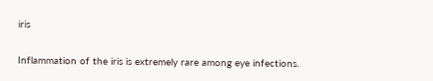iris

Inflammation of the iris is extremely rare among eye infections.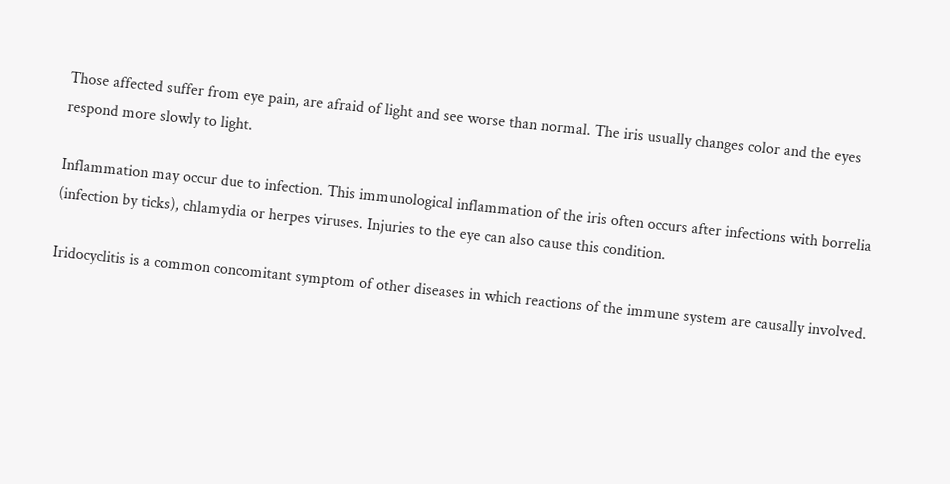Those affected suffer from eye pain, are afraid of light and see worse than normal. The iris usually changes color and the eyes respond more slowly to light.

Inflammation may occur due to infection. This immunological inflammation of the iris often occurs after infections with borrelia (infection by ticks), chlamydia or herpes viruses. Injuries to the eye can also cause this condition.

Iridocyclitis is a common concomitant symptom of other diseases in which reactions of the immune system are causally involved.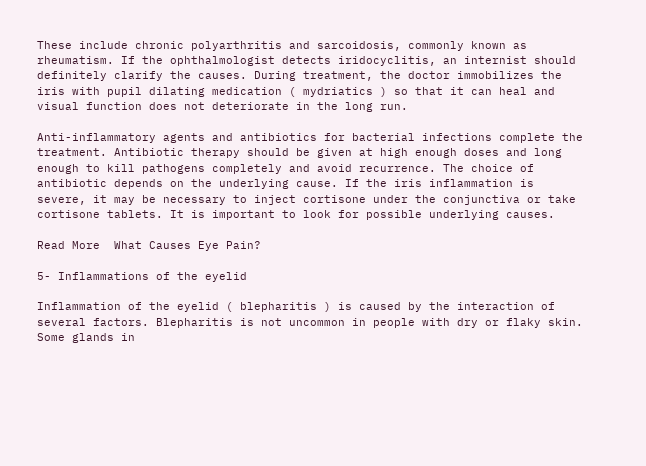These include chronic polyarthritis and sarcoidosis, commonly known as rheumatism. If the ophthalmologist detects iridocyclitis, an internist should definitely clarify the causes. During treatment, the doctor immobilizes the iris with pupil dilating medication ( mydriatics ) so that it can heal and visual function does not deteriorate in the long run.

Anti-inflammatory agents and antibiotics for bacterial infections complete the treatment. Antibiotic therapy should be given at high enough doses and long enough to kill pathogens completely and avoid recurrence. The choice of antibiotic depends on the underlying cause. If the iris inflammation is severe, it may be necessary to inject cortisone under the conjunctiva or take cortisone tablets. It is important to look for possible underlying causes.

Read More  What Causes Eye Pain?

5- Inflammations of the eyelid

Inflammation of the eyelid ( blepharitis ) is caused by the interaction of several factors. Blepharitis is not uncommon in people with dry or flaky skin. Some glands in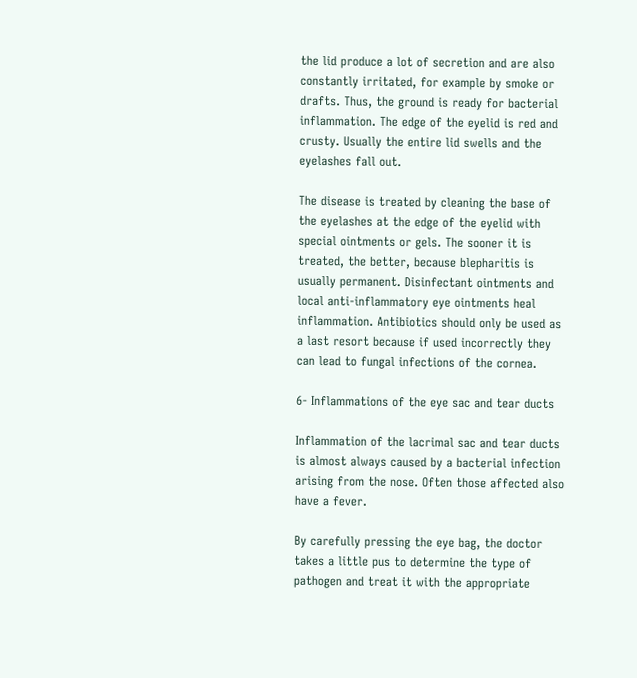the lid produce a lot of secretion and are also constantly irritated, for example by smoke or drafts. Thus, the ground is ready for bacterial inflammation. The edge of the eyelid is red and crusty. Usually the entire lid swells and the eyelashes fall out.

The disease is treated by cleaning the base of the eyelashes at the edge of the eyelid with special ointments or gels. The sooner it is treated, the better, because blepharitis is usually permanent. Disinfectant ointments and local anti-inflammatory eye ointments heal inflammation. Antibiotics should only be used as a last resort because if used incorrectly they can lead to fungal infections of the cornea.

6- Inflammations of the eye sac and tear ducts

Inflammation of the lacrimal sac and tear ducts is almost always caused by a bacterial infection arising from the nose. Often those affected also have a fever.

By carefully pressing the eye bag, the doctor takes a little pus to determine the type of pathogen and treat it with the appropriate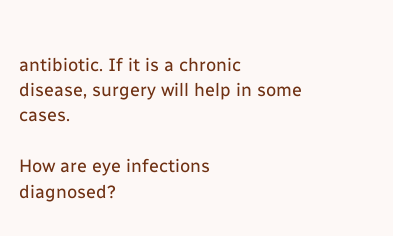antibiotic. If it is a chronic disease, surgery will help in some cases.

How are eye infections diagnosed?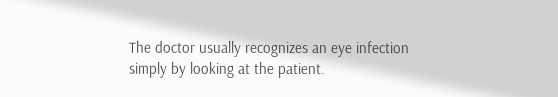The doctor usually recognizes an eye infection simply by looking at the patient.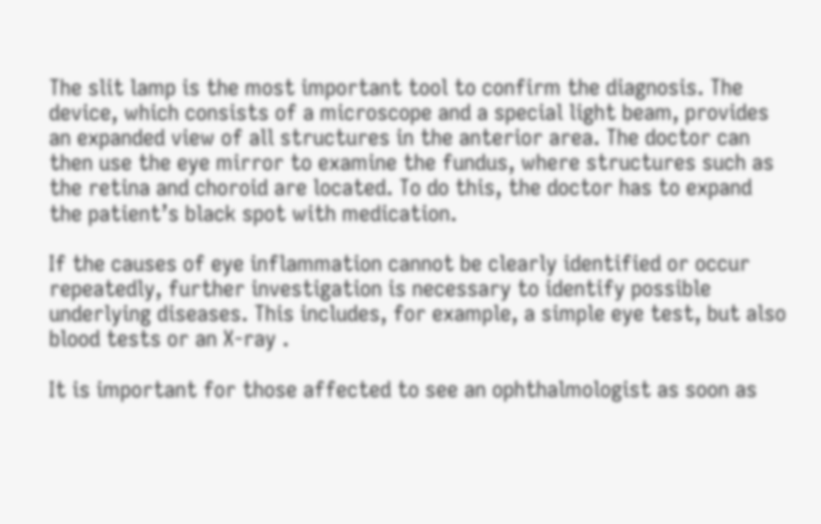The slit lamp is the most important tool to confirm the diagnosis. The device, which consists of a microscope and a special light beam, provides an expanded view of all structures in the anterior area. The doctor can then use the eye mirror to examine the fundus, where structures such as the retina and choroid are located. To do this, the doctor has to expand the patient’s black spot with medication.

If the causes of eye inflammation cannot be clearly identified or occur repeatedly, further investigation is necessary to identify possible underlying diseases. This includes, for example, a simple eye test, but also blood tests or an X-ray .

It is important for those affected to see an ophthalmologist as soon as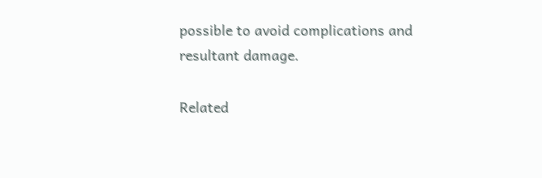possible to avoid complications and resultant damage.

Related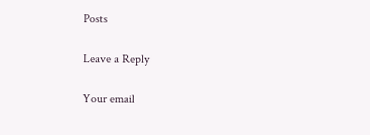Posts

Leave a Reply

Your email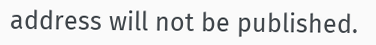address will not be published.